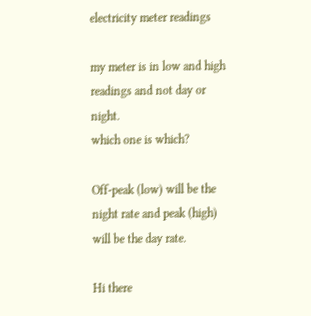electricity meter readings

my meter is in low and high readings and not day or night.
which one is which?

Off-peak (low) will be the night rate and peak (high) will be the day rate.

Hi there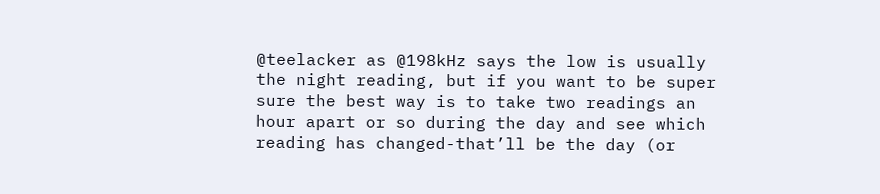@teelacker as @198kHz says the low is usually the night reading, but if you want to be super sure the best way is to take two readings an hour apart or so during the day and see which reading has changed-that’ll be the day (or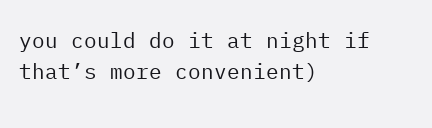you could do it at night if that’s more convenient)